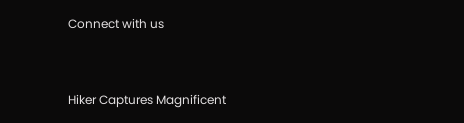Connect with us


Hiker Captures Magnificent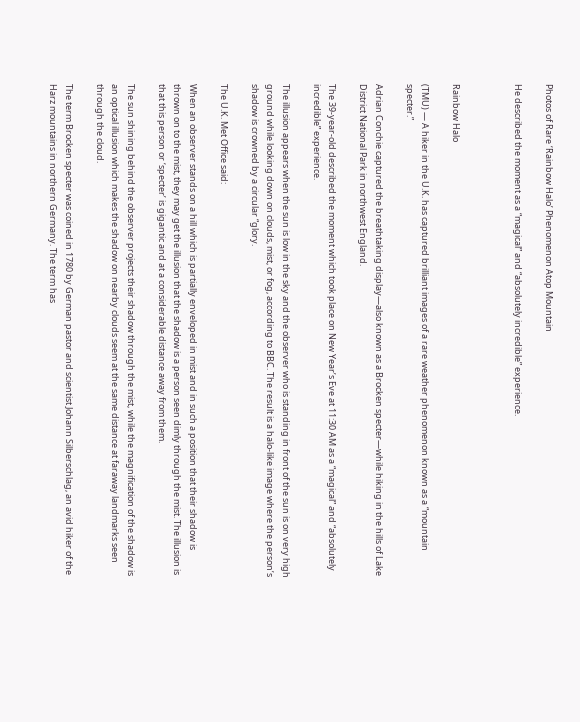Photos of Rare ‘Rainbow Halo’ Phenomenon Atop Mountain

He described the moment as a “magical” and “absolutely incredible” experience.



Rainbow Halo

(TMU) — A hiker in the U.K. has captured brilliant images of a rare weather phenomenon known as a “mountain specter.”

Adrian Conchie captured the breathtaking display—also known as a Brocken specter—while hiking in the hills of Lake District National Park in northwest England.

The 39-year-old described the moment which took place on New Year’s Eve at 11:30 AM as a “magical” and “absolutely incredible” experience.

The illusion appears when the sun is low in the sky and the observer who is standing in front of the sun is on very high ground while looking down on clouds, mist, or fog, according to BBC. The result is a halo-like image where the person’s shadow is crowned by a circular “glory.

The U.K. Met Office said:

When an observer stands on a hill which is partially enveloped in mist and in such a position that their shadow is thrown on to the mist, they may get the illusion that the shadow is a person seen dimly through the mist. The illusion is that this person or ‘specter’ is gigantic and at a considerable distance away from them.

The sun shining behind the observer projects their shadow through the mist, while the magnification of the shadow is an optical illusion which makes the shadow on nearby clouds seem at the same distance at faraway landmarks seen through the cloud.

The term Brocken specter was coined in 1780 by German pastor and scientist Johann Silberschlag, an avid hiker of the Harz mountains in northern Germany. The term has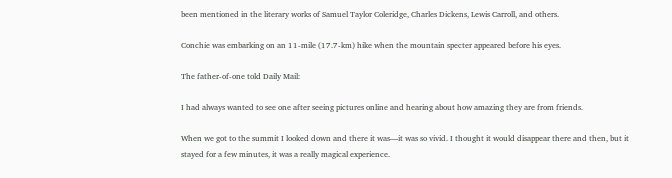been mentioned in the literary works of Samuel Taylor Coleridge, Charles Dickens, Lewis Carroll, and others.

Conchie was embarking on an 11-mile (17.7-km) hike when the mountain specter appeared before his eyes.

The father-of-one told Daily Mail:

I had always wanted to see one after seeing pictures online and hearing about how amazing they are from friends.

When we got to the summit I looked down and there it was—it was so vivid. I thought it would disappear there and then, but it stayed for a few minutes, it was a really magical experience.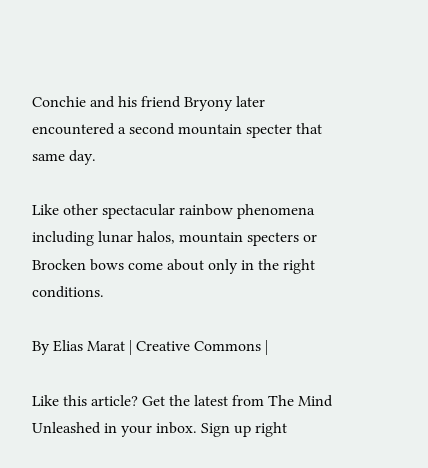Conchie and his friend Bryony later encountered a second mountain specter that same day.

Like other spectacular rainbow phenomena including lunar halos, mountain specters or Brocken bows come about only in the right conditions.

By Elias Marat | Creative Commons |

Like this article? Get the latest from The Mind Unleashed in your inbox. Sign up right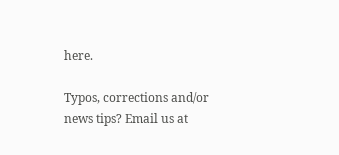here.

Typos, corrections and/or news tips? Email us at